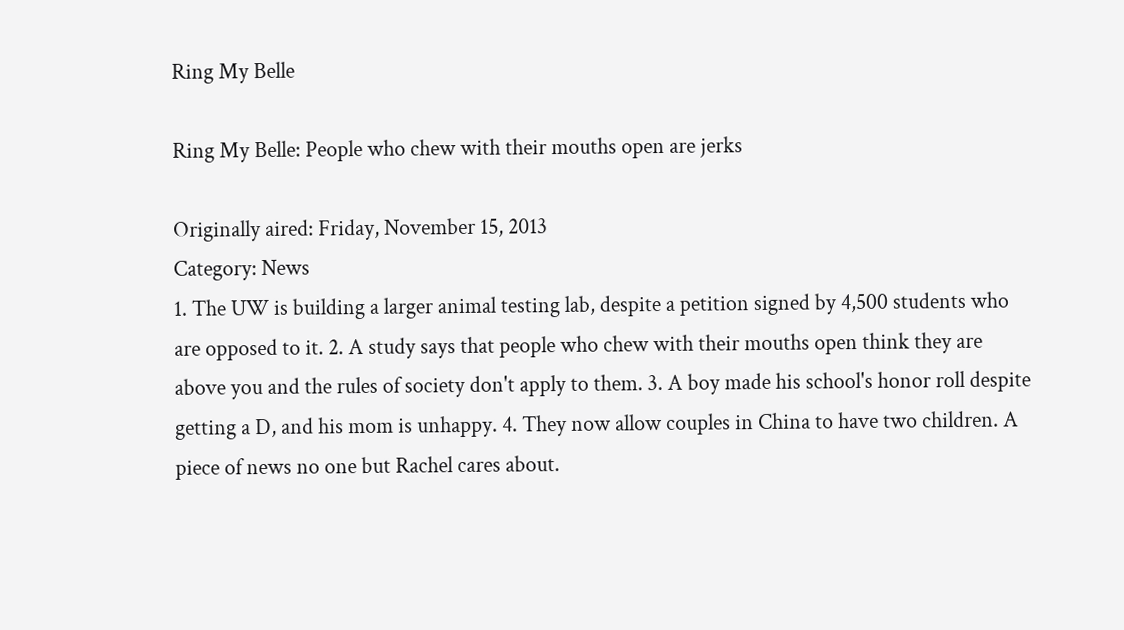Ring My Belle

Ring My Belle: People who chew with their mouths open are jerks

Originally aired: Friday, November 15, 2013
Category: News
1. The UW is building a larger animal testing lab, despite a petition signed by 4,500 students who are opposed to it. 2. A study says that people who chew with their mouths open think they are above you and the rules of society don't apply to them. 3. A boy made his school's honor roll despite getting a D, and his mom is unhappy. 4. They now allow couples in China to have two children. A piece of news no one but Rachel cares about.